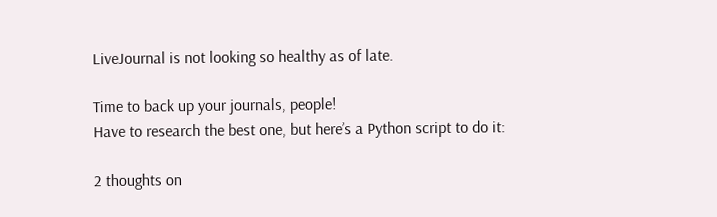LiveJournal is not looking so healthy as of late.

Time to back up your journals, people!
Have to research the best one, but here’s a Python script to do it:

2 thoughts on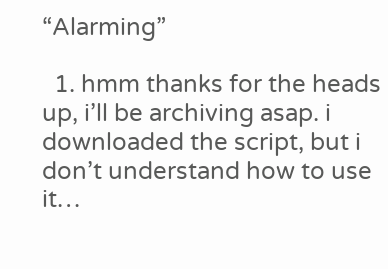“Alarming”

  1. hmm thanks for the heads up, i’ll be archiving asap. i downloaded the script, but i don’t understand how to use it…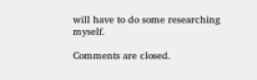will have to do some researching myself.

Comments are closed.